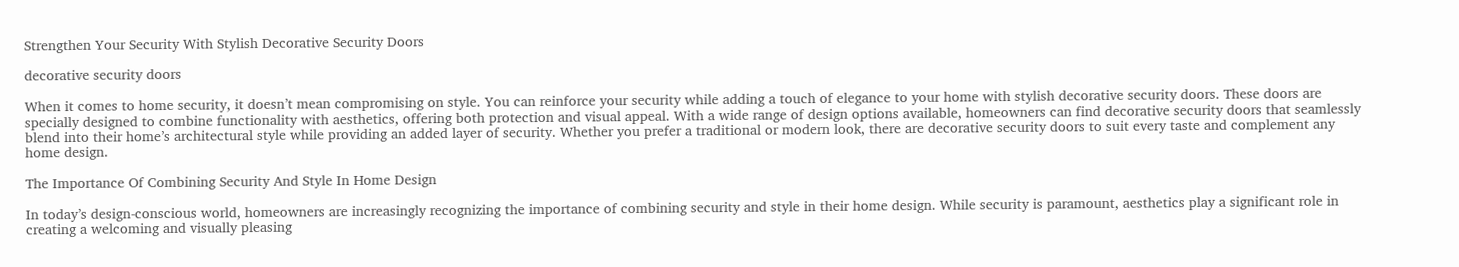Strengthen Your Security With Stylish Decorative Security Doors

decorative security doors

When it comes to home security, it doesn’t mean compromising on style. You can reinforce your security while adding a touch of elegance to your home with stylish decorative security doors. These doors are specially designed to combine functionality with aesthetics, offering both protection and visual appeal. With a wide range of design options available, homeowners can find decorative security doors that seamlessly blend into their home’s architectural style while providing an added layer of security. Whether you prefer a traditional or modern look, there are decorative security doors to suit every taste and complement any home design.

The Importance Of Combining Security And Style In Home Design

In today’s design-conscious world, homeowners are increasingly recognizing the importance of combining security and style in their home design. While security is paramount, aesthetics play a significant role in creating a welcoming and visually pleasing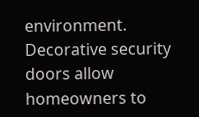environment. Decorative security doors allow homeowners to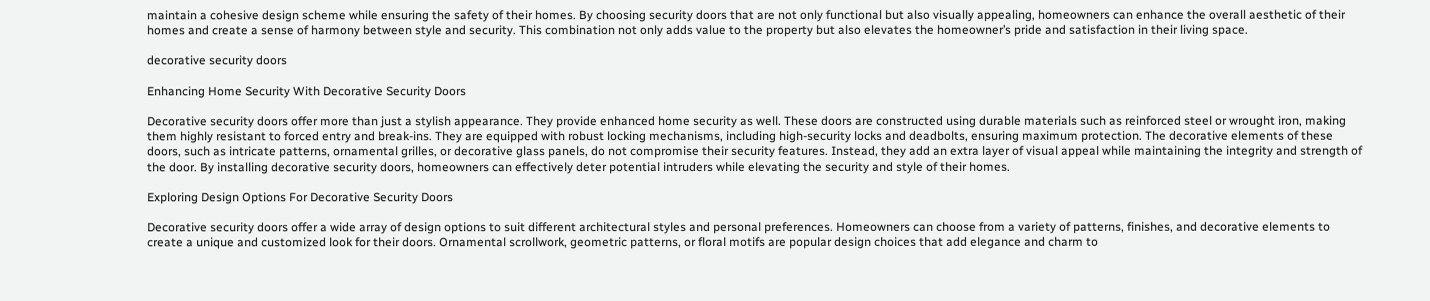maintain a cohesive design scheme while ensuring the safety of their homes. By choosing security doors that are not only functional but also visually appealing, homeowners can enhance the overall aesthetic of their homes and create a sense of harmony between style and security. This combination not only adds value to the property but also elevates the homeowner’s pride and satisfaction in their living space.

decorative security doors

Enhancing Home Security With Decorative Security Doors

Decorative security doors offer more than just a stylish appearance. They provide enhanced home security as well. These doors are constructed using durable materials such as reinforced steel or wrought iron, making them highly resistant to forced entry and break-ins. They are equipped with robust locking mechanisms, including high-security locks and deadbolts, ensuring maximum protection. The decorative elements of these doors, such as intricate patterns, ornamental grilles, or decorative glass panels, do not compromise their security features. Instead, they add an extra layer of visual appeal while maintaining the integrity and strength of the door. By installing decorative security doors, homeowners can effectively deter potential intruders while elevating the security and style of their homes.

Exploring Design Options For Decorative Security Doors

Decorative security doors offer a wide array of design options to suit different architectural styles and personal preferences. Homeowners can choose from a variety of patterns, finishes, and decorative elements to create a unique and customized look for their doors. Ornamental scrollwork, geometric patterns, or floral motifs are popular design choices that add elegance and charm to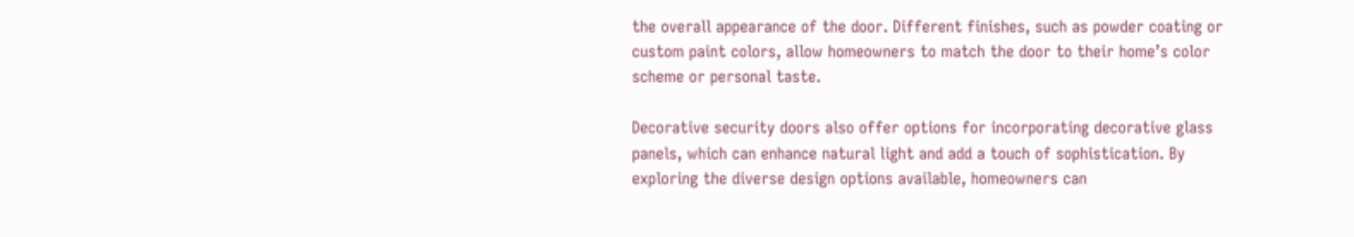the overall appearance of the door. Different finishes, such as powder coating or custom paint colors, allow homeowners to match the door to their home’s color scheme or personal taste.

Decorative security doors also offer options for incorporating decorative glass panels, which can enhance natural light and add a touch of sophistication. By exploring the diverse design options available, homeowners can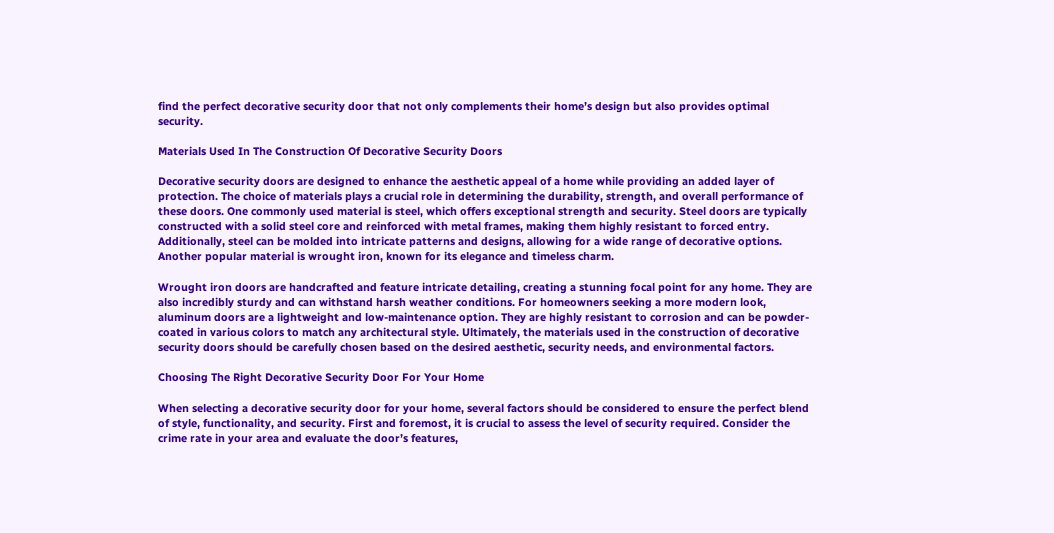find the perfect decorative security door that not only complements their home’s design but also provides optimal security.

Materials Used In The Construction Of Decorative Security Doors

Decorative security doors are designed to enhance the aesthetic appeal of a home while providing an added layer of protection. The choice of materials plays a crucial role in determining the durability, strength, and overall performance of these doors. One commonly used material is steel, which offers exceptional strength and security. Steel doors are typically constructed with a solid steel core and reinforced with metal frames, making them highly resistant to forced entry. Additionally, steel can be molded into intricate patterns and designs, allowing for a wide range of decorative options. Another popular material is wrought iron, known for its elegance and timeless charm.

Wrought iron doors are handcrafted and feature intricate detailing, creating a stunning focal point for any home. They are also incredibly sturdy and can withstand harsh weather conditions. For homeowners seeking a more modern look, aluminum doors are a lightweight and low-maintenance option. They are highly resistant to corrosion and can be powder-coated in various colors to match any architectural style. Ultimately, the materials used in the construction of decorative security doors should be carefully chosen based on the desired aesthetic, security needs, and environmental factors.

Choosing The Right Decorative Security Door For Your Home

When selecting a decorative security door for your home, several factors should be considered to ensure the perfect blend of style, functionality, and security. First and foremost, it is crucial to assess the level of security required. Consider the crime rate in your area and evaluate the door’s features,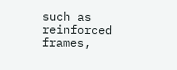such as reinforced frames,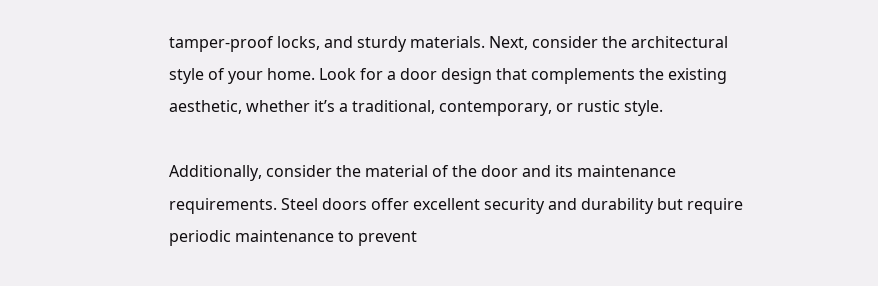tamper-proof locks, and sturdy materials. Next, consider the architectural style of your home. Look for a door design that complements the existing aesthetic, whether it’s a traditional, contemporary, or rustic style.

Additionally, consider the material of the door and its maintenance requirements. Steel doors offer excellent security and durability but require periodic maintenance to prevent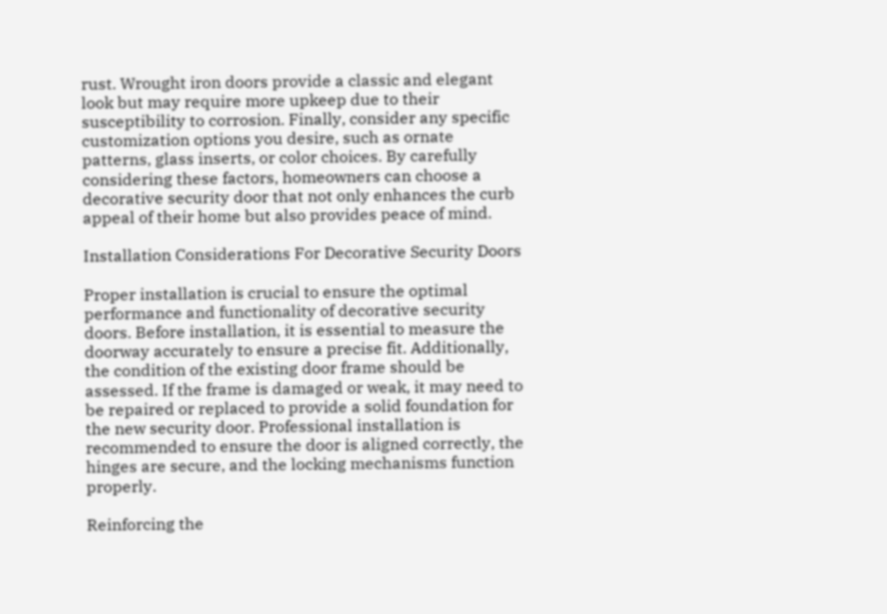rust. Wrought iron doors provide a classic and elegant look but may require more upkeep due to their susceptibility to corrosion. Finally, consider any specific customization options you desire, such as ornate patterns, glass inserts, or color choices. By carefully considering these factors, homeowners can choose a decorative security door that not only enhances the curb appeal of their home but also provides peace of mind.

Installation Considerations For Decorative Security Doors

Proper installation is crucial to ensure the optimal performance and functionality of decorative security doors. Before installation, it is essential to measure the doorway accurately to ensure a precise fit. Additionally, the condition of the existing door frame should be assessed. If the frame is damaged or weak, it may need to be repaired or replaced to provide a solid foundation for the new security door. Professional installation is recommended to ensure the door is aligned correctly, the hinges are secure, and the locking mechanisms function properly.

Reinforcing the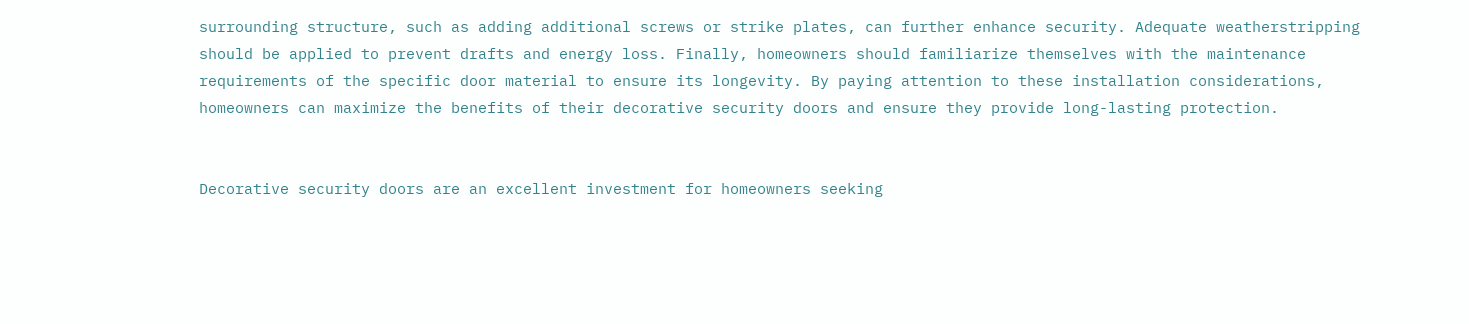surrounding structure, such as adding additional screws or strike plates, can further enhance security. Adequate weatherstripping should be applied to prevent drafts and energy loss. Finally, homeowners should familiarize themselves with the maintenance requirements of the specific door material to ensure its longevity. By paying attention to these installation considerations, homeowners can maximize the benefits of their decorative security doors and ensure they provide long-lasting protection.


Decorative security doors are an excellent investment for homeowners seeking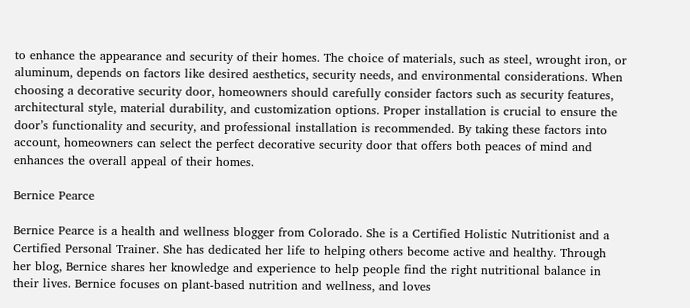to enhance the appearance and security of their homes. The choice of materials, such as steel, wrought iron, or aluminum, depends on factors like desired aesthetics, security needs, and environmental considerations. When choosing a decorative security door, homeowners should carefully consider factors such as security features, architectural style, material durability, and customization options. Proper installation is crucial to ensure the door’s functionality and security, and professional installation is recommended. By taking these factors into account, homeowners can select the perfect decorative security door that offers both peaces of mind and enhances the overall appeal of their homes.

Bernice Pearce

Bernice Pearce is a health and wellness blogger from Colorado. She is a Certified Holistic Nutritionist and a Certified Personal Trainer. She has dedicated her life to helping others become active and healthy. Through her blog, Bernice shares her knowledge and experience to help people find the right nutritional balance in their lives. Bernice focuses on plant-based nutrition and wellness, and loves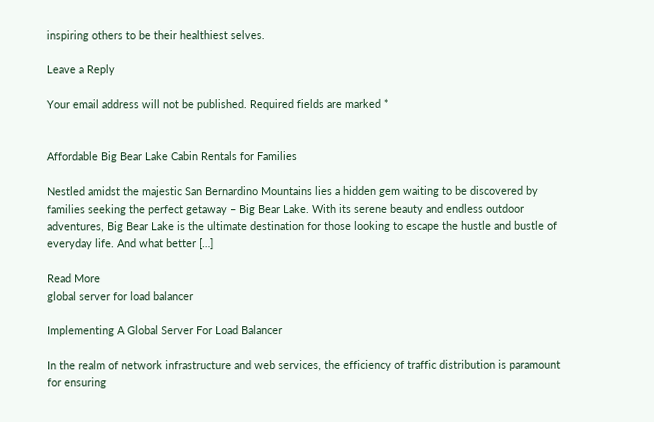inspiring others to be their healthiest selves.

Leave a Reply

Your email address will not be published. Required fields are marked *


Affordable Big Bear Lake Cabin Rentals for Families

Nestled amidst the majestic San Bernardino Mountains lies a hidden gem waiting to be discovered by families seeking the perfect getaway – Big Bear Lake. With its serene beauty and endless outdoor adventures, Big Bear Lake is the ultimate destination for those looking to escape the hustle and bustle of everyday life. And what better […]

Read More
global server for load balancer

Implementing A Global Server For Load Balancer

In the realm of network infrastructure and web services, the efficiency of traffic distribution is paramount for ensuring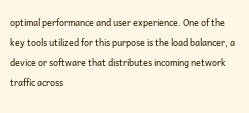optimal performance and user experience. One of the key tools utilized for this purpose is the load balancer, a device or software that distributes incoming network traffic across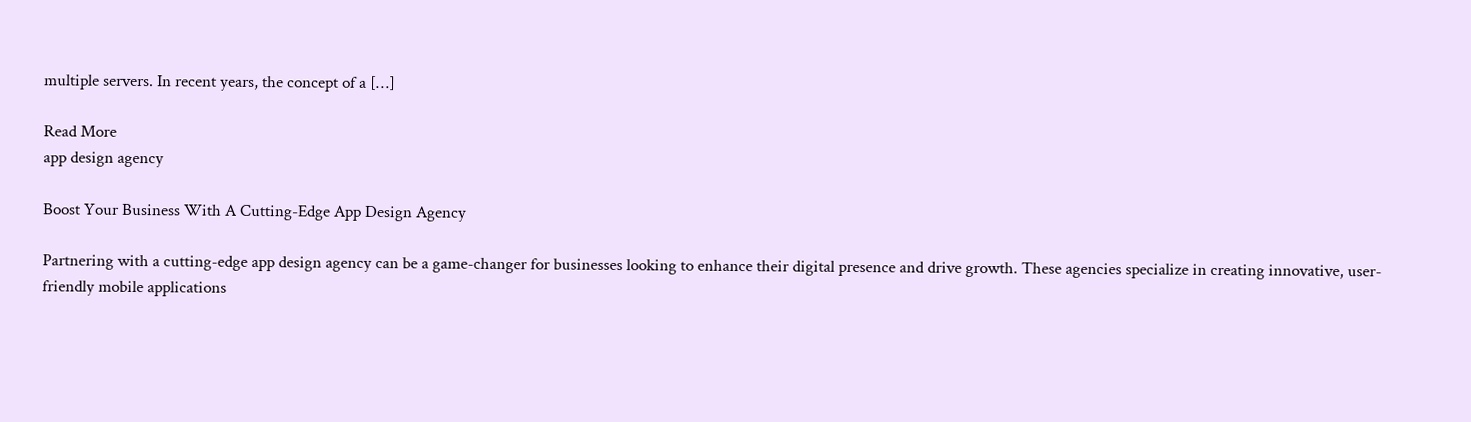multiple servers. In recent years, the concept of a […]

Read More
app design agency

Boost Your Business With A Cutting-Edge App Design Agency

Partnering with a cutting-edge app design agency can be a game-changer for businesses looking to enhance their digital presence and drive growth. These agencies specialize in creating innovative, user-friendly mobile applications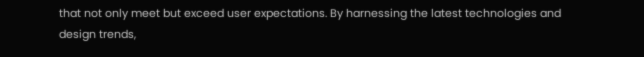that not only meet but exceed user expectations. By harnessing the latest technologies and design trends,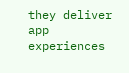they deliver app experiences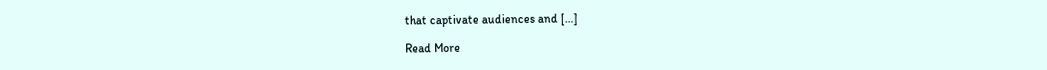that captivate audiences and […]

Read More